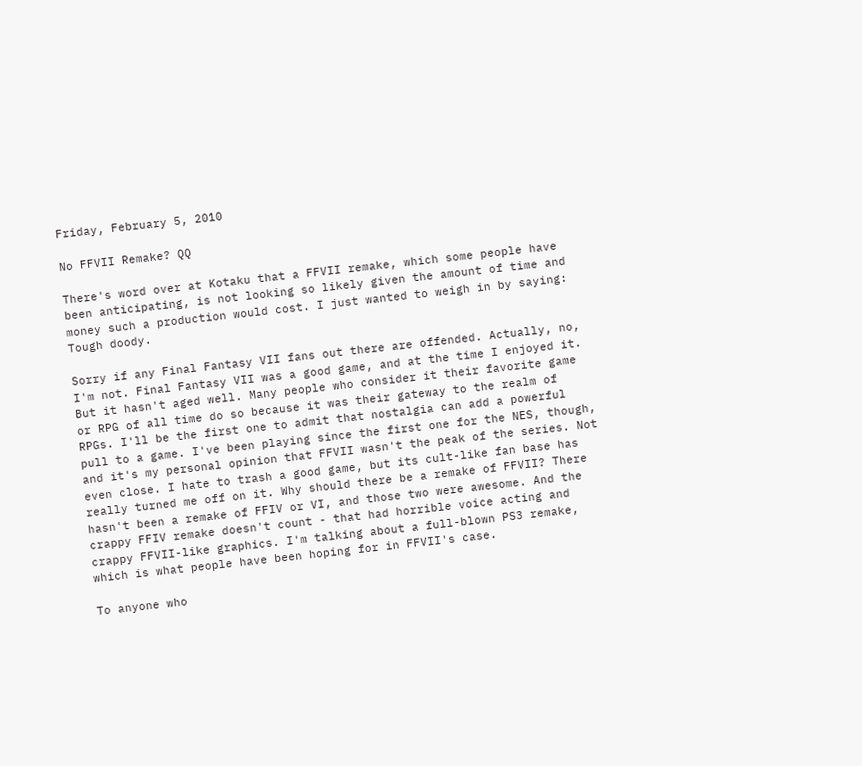Friday, February 5, 2010

No FFVII Remake? QQ

There's word over at Kotaku that a FFVII remake, which some people have been anticipating, is not looking so likely given the amount of time and money such a production would cost. I just wanted to weigh in by saying: Tough doody.

Sorry if any Final Fantasy VII fans out there are offended. Actually, no, I'm not. Final Fantasy VII was a good game, and at the time I enjoyed it. But it hasn't aged well. Many people who consider it their favorite game or RPG of all time do so because it was their gateway to the realm of RPGs. I'll be the first one to admit that nostalgia can add a powerful pull to a game. I've been playing since the first one for the NES, though, and it's my personal opinion that FFVII wasn't the peak of the series. Not even close. I hate to trash a good game, but its cult-like fan base has really turned me off on it. Why should there be a remake of FFVII? There hasn't been a remake of FFIV or VI, and those two were awesome. And the crappy FFIV remake doesn't count - that had horrible voice acting and crappy FFVII-like graphics. I'm talking about a full-blown PS3 remake, which is what people have been hoping for in FFVII's case.

To anyone who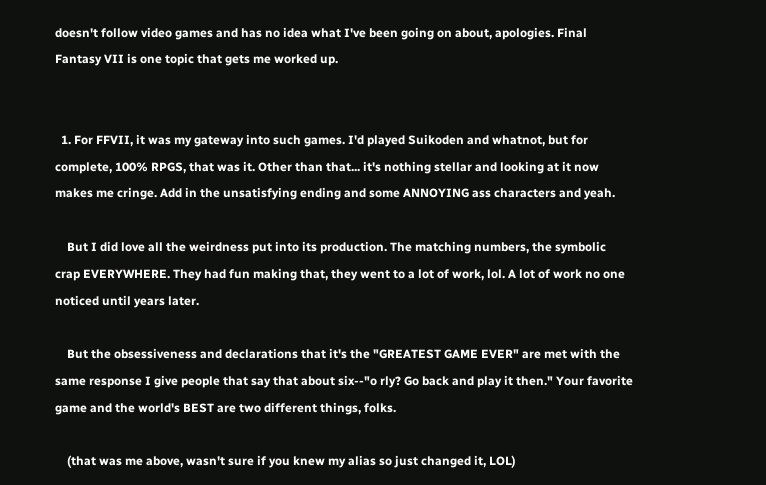doesn't follow video games and has no idea what I've been going on about, apologies. Final Fantasy VII is one topic that gets me worked up.


  1. For FFVII, it was my gateway into such games. I'd played Suikoden and whatnot, but for complete, 100% RPGS, that was it. Other than that... it's nothing stellar and looking at it now makes me cringe. Add in the unsatisfying ending and some ANNOYING ass characters and yeah.

    But I did love all the weirdness put into its production. The matching numbers, the symbolic crap EVERYWHERE. They had fun making that, they went to a lot of work, lol. A lot of work no one noticed until years later.

    But the obsessiveness and declarations that it's the "GREATEST GAME EVER" are met with the same response I give people that say that about six--"o rly? Go back and play it then." Your favorite game and the world's BEST are two different things, folks.

    (that was me above, wasn't sure if you knew my alias so just changed it, LOL)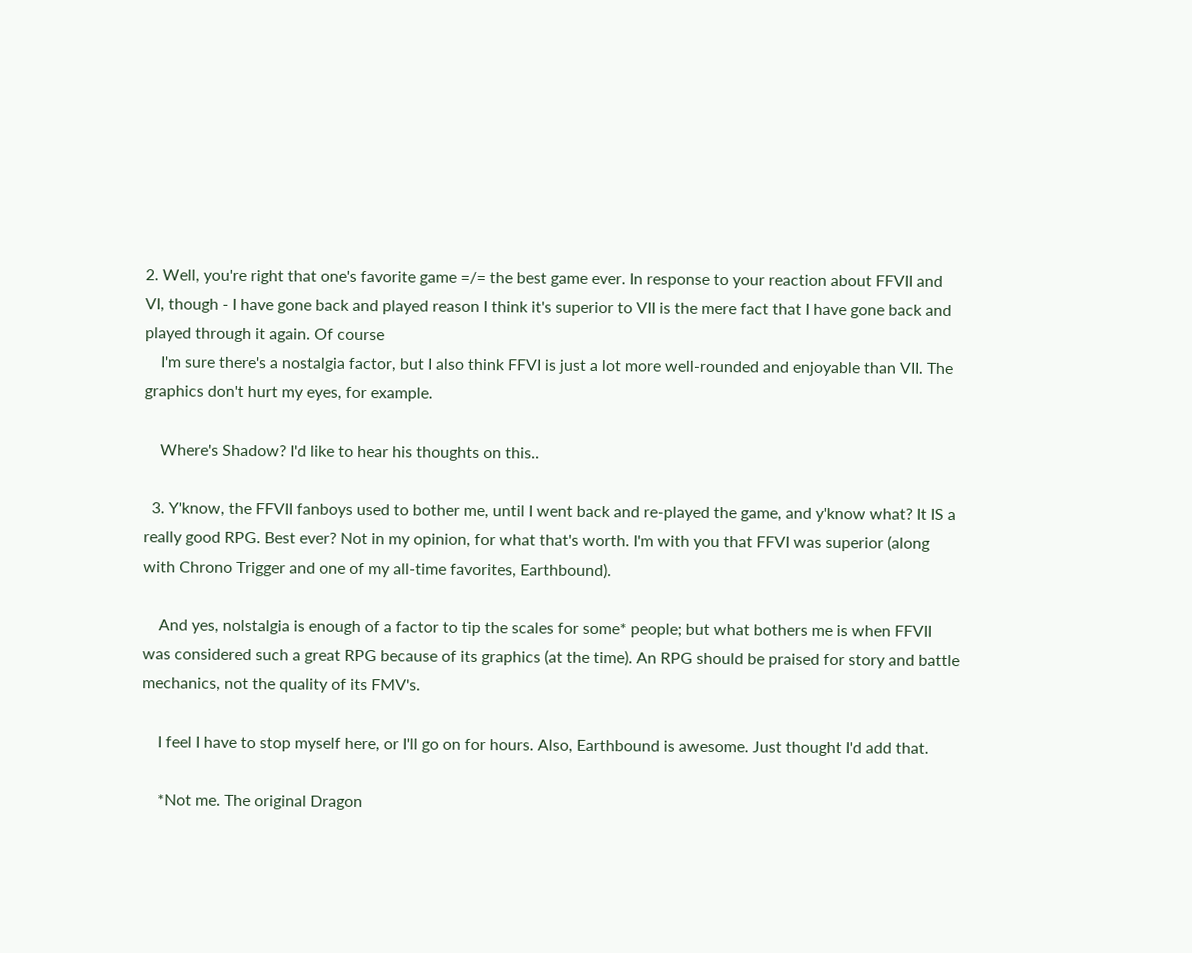2. Well, you're right that one's favorite game =/= the best game ever. In response to your reaction about FFVII and VI, though - I have gone back and played reason I think it's superior to VII is the mere fact that I have gone back and played through it again. Of course
    I'm sure there's a nostalgia factor, but I also think FFVI is just a lot more well-rounded and enjoyable than VII. The graphics don't hurt my eyes, for example.

    Where's Shadow? I'd like to hear his thoughts on this..

  3. Y'know, the FFVII fanboys used to bother me, until I went back and re-played the game, and y'know what? It IS a really good RPG. Best ever? Not in my opinion, for what that's worth. I'm with you that FFVI was superior (along with Chrono Trigger and one of my all-time favorites, Earthbound).

    And yes, nolstalgia is enough of a factor to tip the scales for some* people; but what bothers me is when FFVII was considered such a great RPG because of its graphics (at the time). An RPG should be praised for story and battle mechanics, not the quality of its FMV's.

    I feel I have to stop myself here, or I'll go on for hours. Also, Earthbound is awesome. Just thought I'd add that.

    *Not me. The original Dragon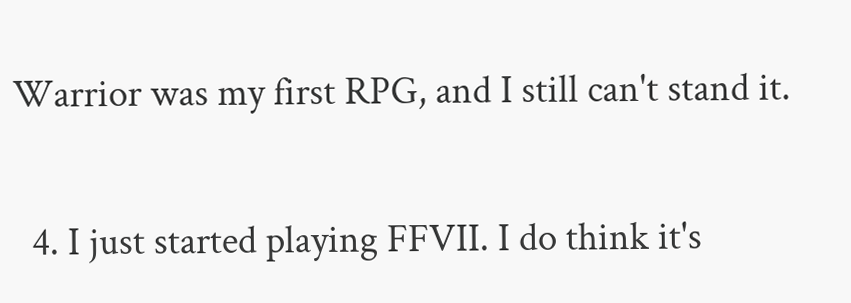Warrior was my first RPG, and I still can't stand it.

  4. I just started playing FFVII. I do think it's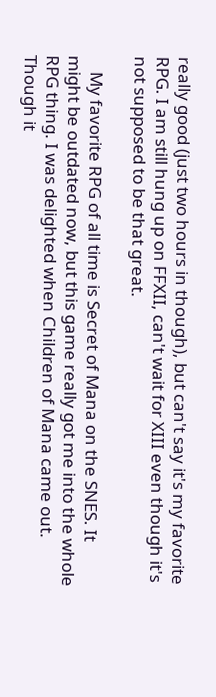really good (just two hours in though), but can't say it's my favorite RPG. I am still hung up on FFXII, can't wait for XIII even though it's not supposed to be that great.

    My favorite RPG of all time is Secret of Mana on the SNES. It might be outdated now, but this game really got me into the whole RPG thing. I was delighted when Children of Mana came out. Though it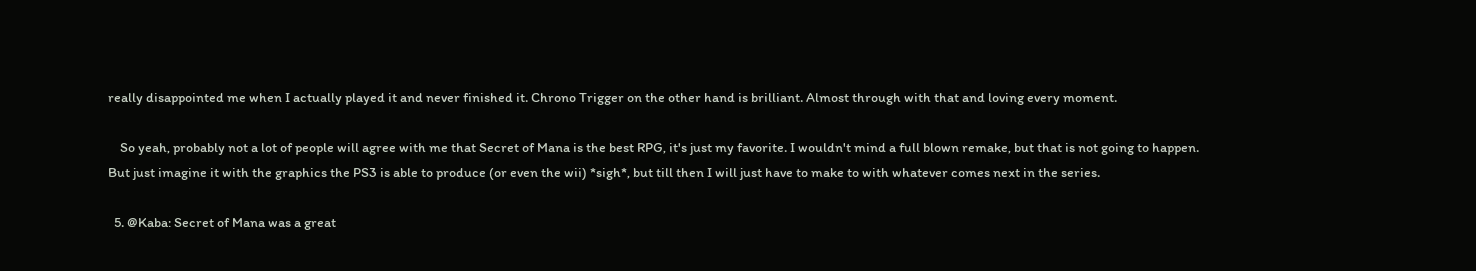really disappointed me when I actually played it and never finished it. Chrono Trigger on the other hand is brilliant. Almost through with that and loving every moment.

    So yeah, probably not a lot of people will agree with me that Secret of Mana is the best RPG, it's just my favorite. I wouldn't mind a full blown remake, but that is not going to happen. But just imagine it with the graphics the PS3 is able to produce (or even the wii) *sigh*, but till then I will just have to make to with whatever comes next in the series.

  5. @Kaba: Secret of Mana was a great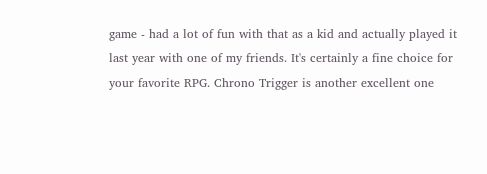game - had a lot of fun with that as a kid and actually played it last year with one of my friends. It's certainly a fine choice for your favorite RPG. Chrono Trigger is another excellent one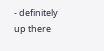- definitely up there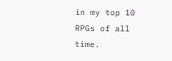in my top 10 RPGs of all time.